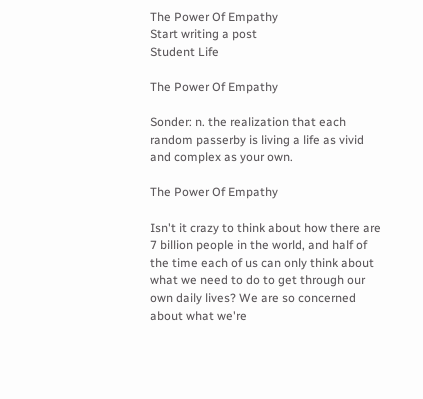The Power Of Empathy
Start writing a post
Student Life

The Power Of Empathy

Sonder: n. the realization that each random passerby is living a life as vivid and complex as your own.

The Power Of Empathy

Isn't it crazy to think about how there are 7 billion people in the world, and half of the time each of us can only think about what we need to do to get through our own daily lives? We are so concerned about what we're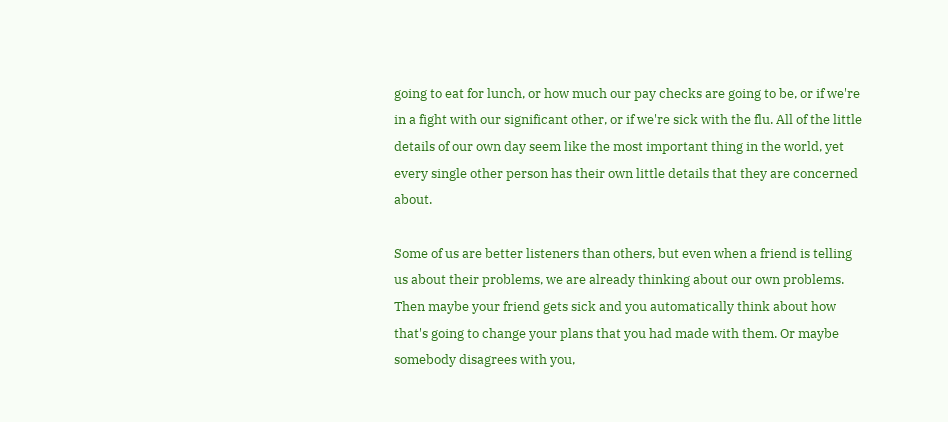going to eat for lunch, or how much our pay checks are going to be, or if we're in a fight with our significant other, or if we're sick with the flu. All of the little details of our own day seem like the most important thing in the world, yet every single other person has their own little details that they are concerned about.

Some of us are better listeners than others, but even when a friend is telling us about their problems, we are already thinking about our own problems. Then maybe your friend gets sick and you automatically think about how that's going to change your plans that you had made with them. Or maybe somebody disagrees with you,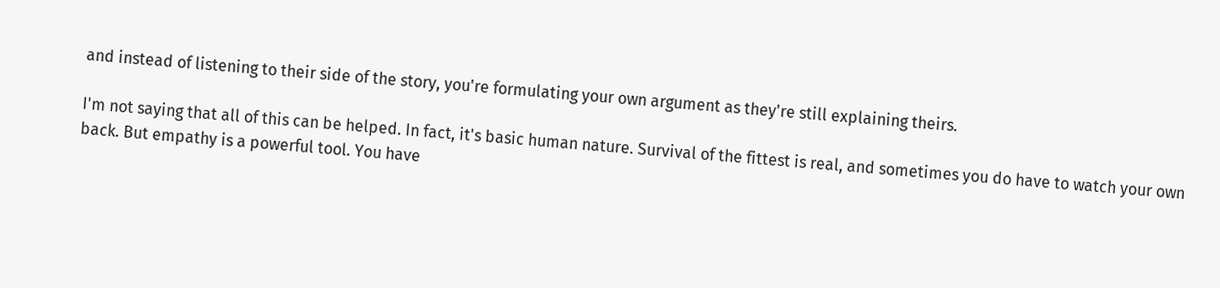and instead of listening to their side of the story, you're formulating your own argument as they're still explaining theirs.

I'm not saying that all of this can be helped. In fact, it's basic human nature. Survival of the fittest is real, and sometimes you do have to watch your own back. But empathy is a powerful tool. You have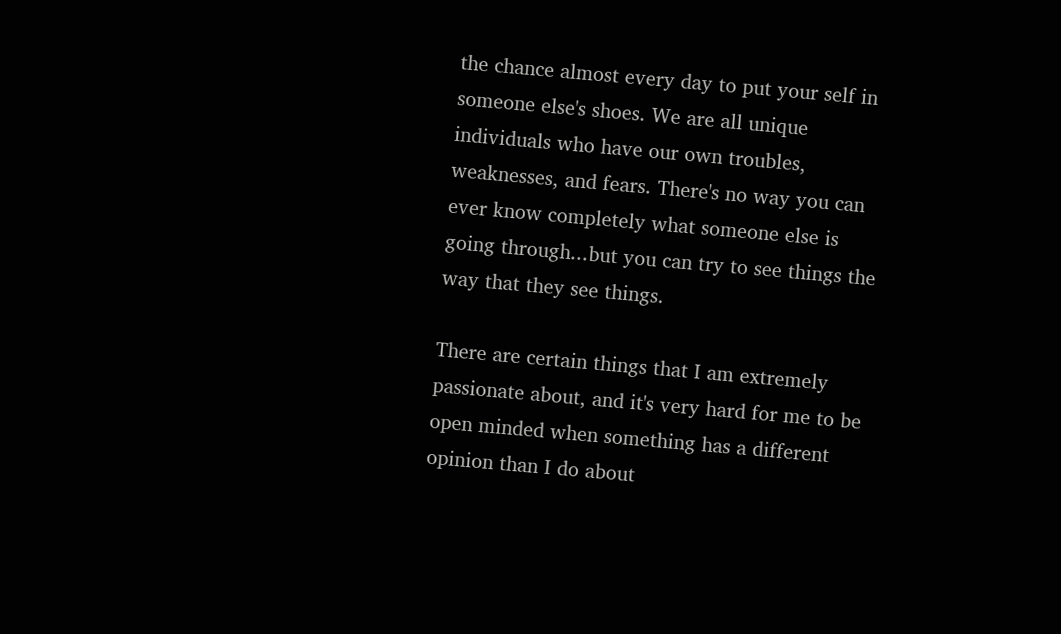the chance almost every day to put your self in someone else's shoes. We are all unique individuals who have our own troubles, weaknesses, and fears. There's no way you can ever know completely what someone else is going through...but you can try to see things the way that they see things.

There are certain things that I am extremely passionate about, and it's very hard for me to be open minded when something has a different opinion than I do about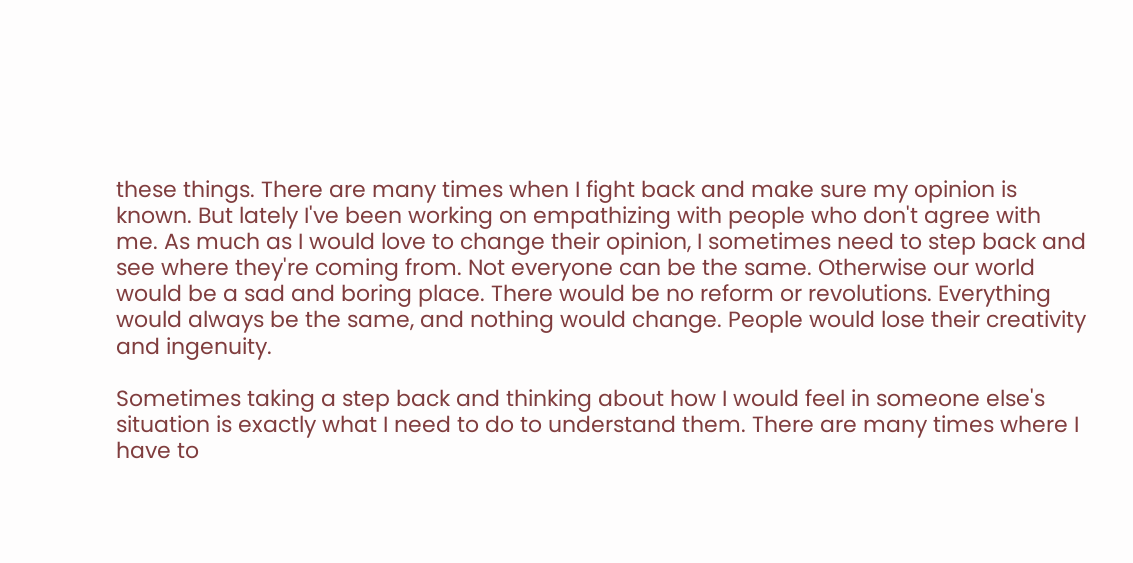these things. There are many times when I fight back and make sure my opinion is known. But lately I've been working on empathizing with people who don't agree with me. As much as I would love to change their opinion, I sometimes need to step back and see where they're coming from. Not everyone can be the same. Otherwise our world would be a sad and boring place. There would be no reform or revolutions. Everything would always be the same, and nothing would change. People would lose their creativity and ingenuity.

Sometimes taking a step back and thinking about how I would feel in someone else's situation is exactly what I need to do to understand them. There are many times where I have to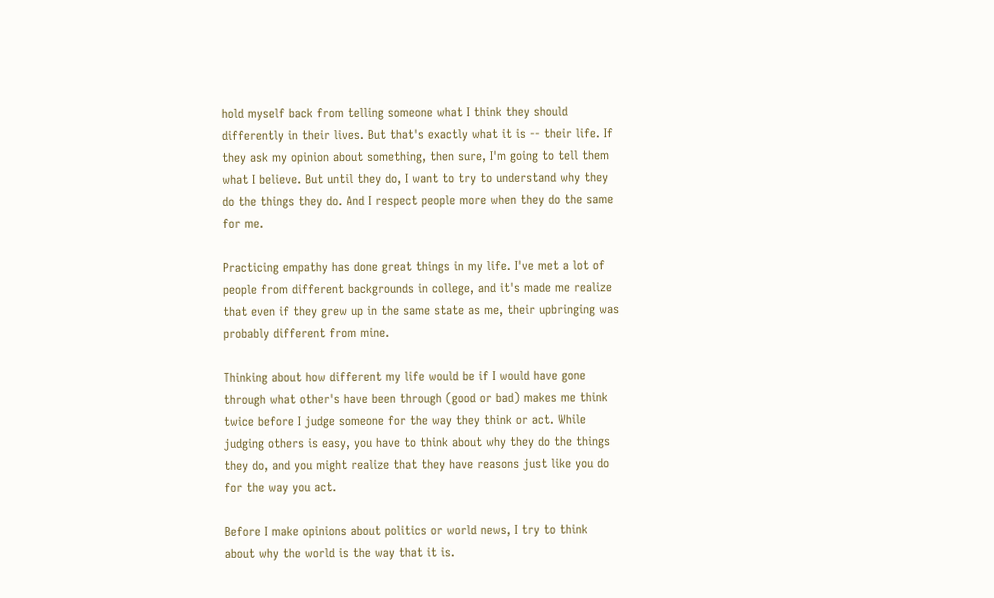hold myself back from telling someone what I think they should differently in their lives. But that's exactly what it is -- their life. If they ask my opinion about something, then sure, I'm going to tell them what I believe. But until they do, I want to try to understand why they do the things they do. And I respect people more when they do the same for me.

Practicing empathy has done great things in my life. I've met a lot of people from different backgrounds in college, and it's made me realize that even if they grew up in the same state as me, their upbringing was probably different from mine.

Thinking about how different my life would be if I would have gone through what other's have been through (good or bad) makes me think twice before I judge someone for the way they think or act. While judging others is easy, you have to think about why they do the things they do, and you might realize that they have reasons just like you do for the way you act.

Before I make opinions about politics or world news, I try to think about why the world is the way that it is.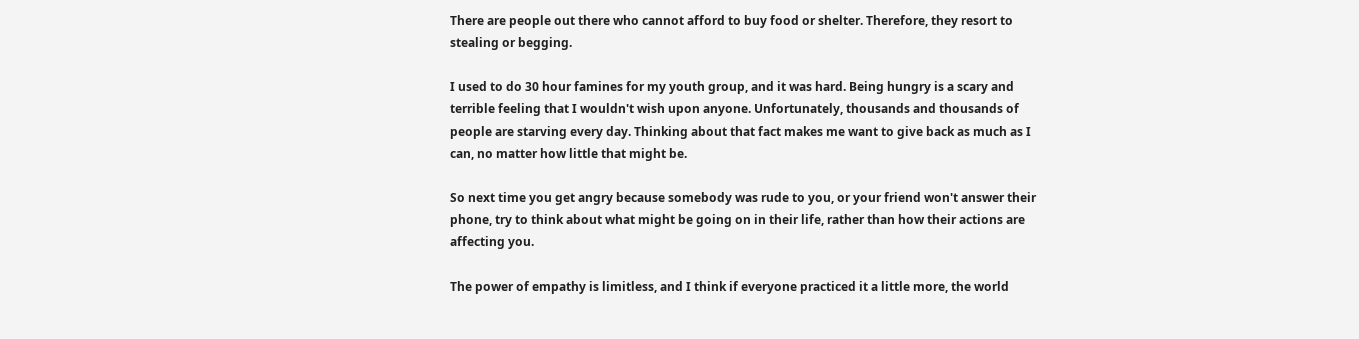There are people out there who cannot afford to buy food or shelter. Therefore, they resort to stealing or begging.

I used to do 30 hour famines for my youth group, and it was hard. Being hungry is a scary and terrible feeling that I wouldn't wish upon anyone. Unfortunately, thousands and thousands of people are starving every day. Thinking about that fact makes me want to give back as much as I can, no matter how little that might be.

So next time you get angry because somebody was rude to you, or your friend won't answer their phone, try to think about what might be going on in their life, rather than how their actions are affecting you.

The power of empathy is limitless, and I think if everyone practiced it a little more, the world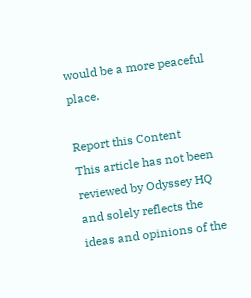would be a more peaceful place.

Report this Content
This article has not been reviewed by Odyssey HQ and solely reflects the ideas and opinions of the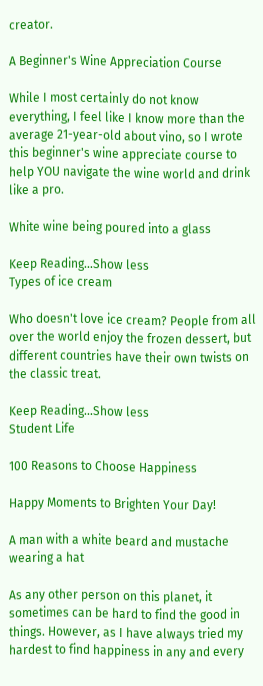creator.

A Beginner's Wine Appreciation Course

While I most certainly do not know everything, I feel like I know more than the average 21-year-old about vino, so I wrote this beginner's wine appreciate course to help YOU navigate the wine world and drink like a pro.

White wine being poured into a glass

Keep Reading...Show less
Types of ice cream

Who doesn't love ice cream? People from all over the world enjoy the frozen dessert, but different countries have their own twists on the classic treat.

Keep Reading...Show less
Student Life

100 Reasons to Choose Happiness

Happy Moments to Brighten Your Day!

A man with a white beard and mustache wearing a hat

As any other person on this planet, it sometimes can be hard to find the good in things. However, as I have always tried my hardest to find happiness in any and every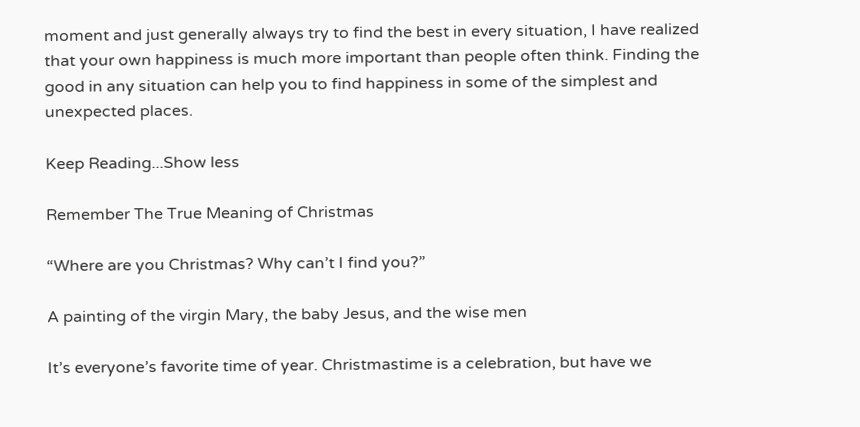moment and just generally always try to find the best in every situation, I have realized that your own happiness is much more important than people often think. Finding the good in any situation can help you to find happiness in some of the simplest and unexpected places.

Keep Reading...Show less

Remember The True Meaning of Christmas

“Where are you Christmas? Why can’t I find you?”

A painting of the virgin Mary, the baby Jesus, and the wise men

It’s everyone’s favorite time of year. Christmastime is a celebration, but have we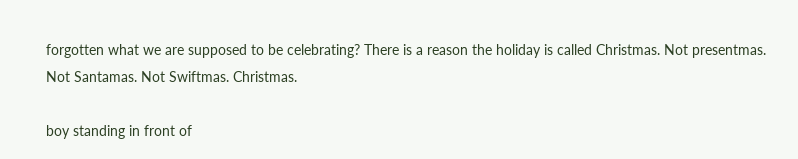forgotten what we are supposed to be celebrating? There is a reason the holiday is called Christmas. Not presentmas. Not Santamas. Not Swiftmas. Christmas.

boy standing in front of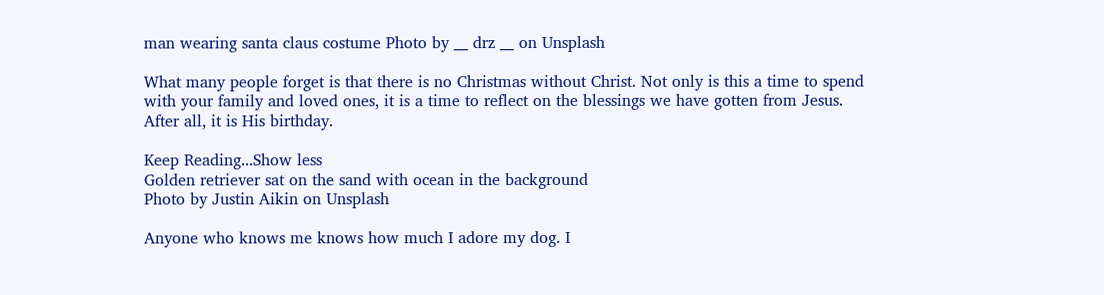man wearing santa claus costume Photo by __ drz __ on Unsplash

What many people forget is that there is no Christmas without Christ. Not only is this a time to spend with your family and loved ones, it is a time to reflect on the blessings we have gotten from Jesus. After all, it is His birthday.

Keep Reading...Show less
Golden retriever sat on the sand with ocean in the background
Photo by Justin Aikin on Unsplash

Anyone who knows me knows how much I adore my dog. I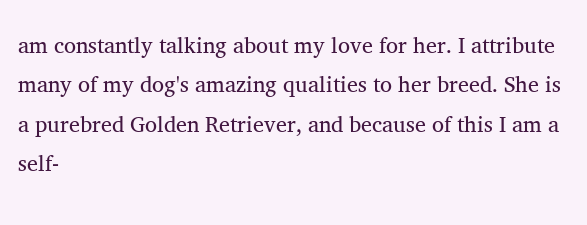am constantly talking about my love for her. I attribute many of my dog's amazing qualities to her breed. She is a purebred Golden Retriever, and because of this I am a self-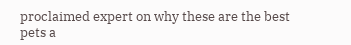proclaimed expert on why these are the best pets a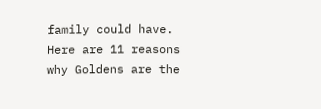family could have. Here are 11 reasons why Goldens are the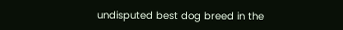undisputed best dog breed in the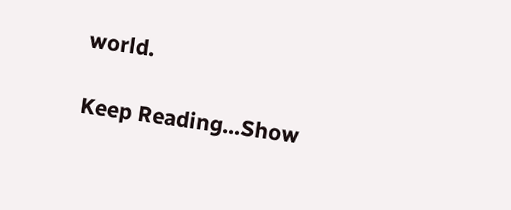world.

Keep Reading...Show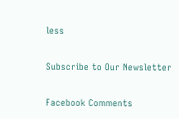less

Subscribe to Our Newsletter

Facebook Comments